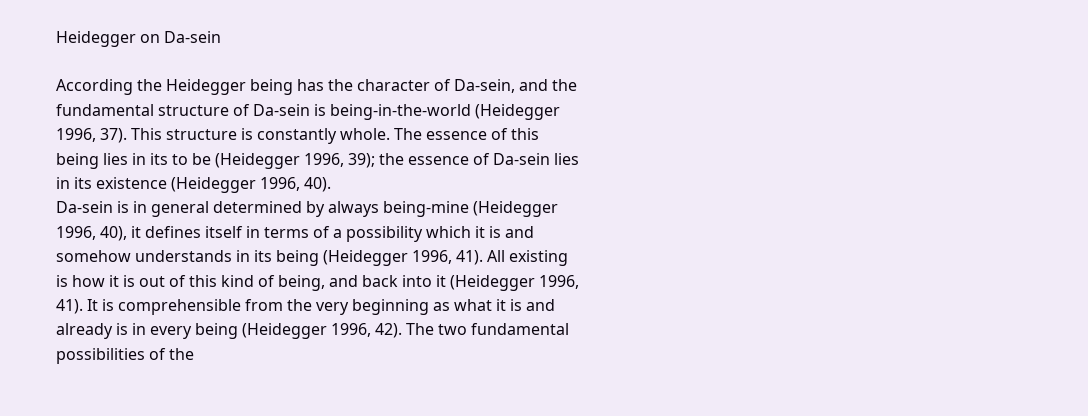Heidegger on Da-sein

According the Heidegger being has the character of Da-sein, and the fundamental structure of Da-sein is being-in-the-world (Heidegger 1996, 37). This structure is constantly whole. The essence of this being lies in its to be (Heidegger 1996, 39); the essence of Da-sein lies in its existence (Heidegger 1996, 40).
Da-sein is in general determined by always being-mine (Heidegger 1996, 40), it defines itself in terms of a possibility which it is and somehow understands in its being (Heidegger 1996, 41). All existing is how it is out of this kind of being, and back into it (Heidegger 1996, 41). It is comprehensible from the very beginning as what it is and already is in every being (Heidegger 1996, 42). The two fundamental possibilities of the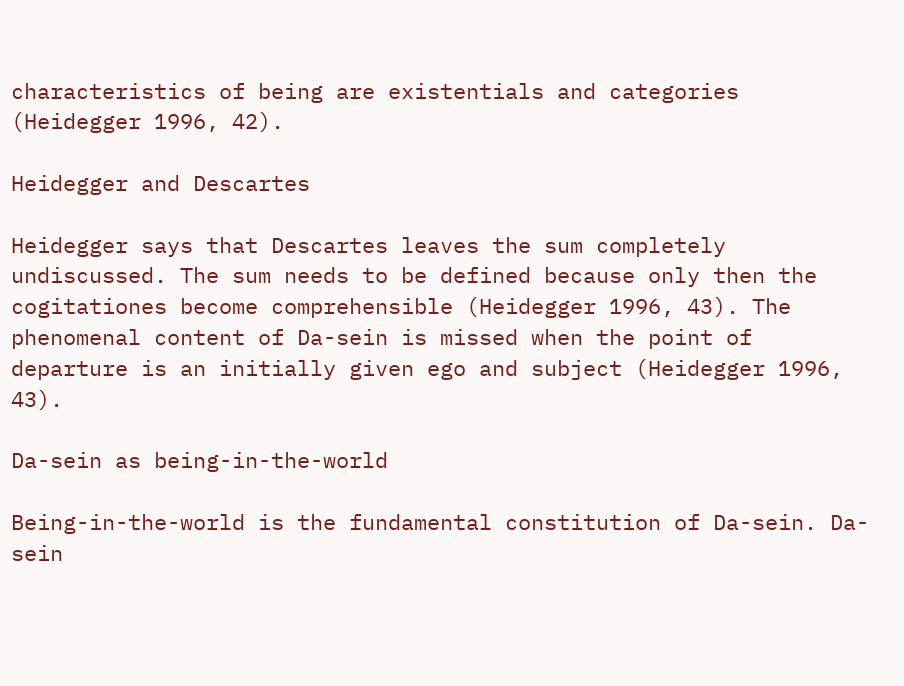characteristics of being are existentials and categories (Heidegger 1996, 42).

Heidegger and Descartes

Heidegger says that Descartes leaves the sum completely undiscussed. The sum needs to be defined because only then the cogitationes become comprehensible (Heidegger 1996, 43). The phenomenal content of Da-sein is missed when the point of departure is an initially given ego and subject (Heidegger 1996, 43).

Da-sein as being-in-the-world

Being-in-the-world is the fundamental constitution of Da-sein. Da-sein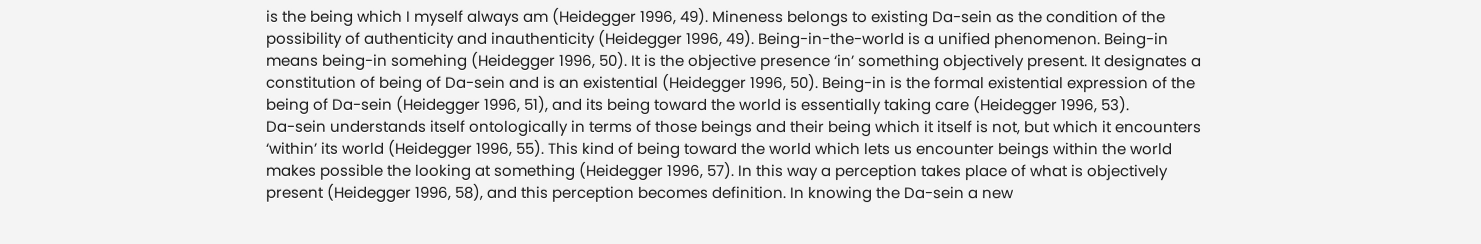is the being which I myself always am (Heidegger 1996, 49). Mineness belongs to existing Da-sein as the condition of the possibility of authenticity and inauthenticity (Heidegger 1996, 49). Being-in-the-world is a unified phenomenon. Being-in means being-in somehing (Heidegger 1996, 50). It is the objective presence ‘in’ something objectively present. It designates a constitution of being of Da-sein and is an existential (Heidegger 1996, 50). Being-in is the formal existential expression of the being of Da-sein (Heidegger 1996, 51), and its being toward the world is essentially taking care (Heidegger 1996, 53).
Da-sein understands itself ontologically in terms of those beings and their being which it itself is not, but which it encounters ‘within’ its world (Heidegger 1996, 55). This kind of being toward the world which lets us encounter beings within the world makes possible the looking at something (Heidegger 1996, 57). In this way a perception takes place of what is objectively present (Heidegger 1996, 58), and this perception becomes definition. In knowing the Da-sein a new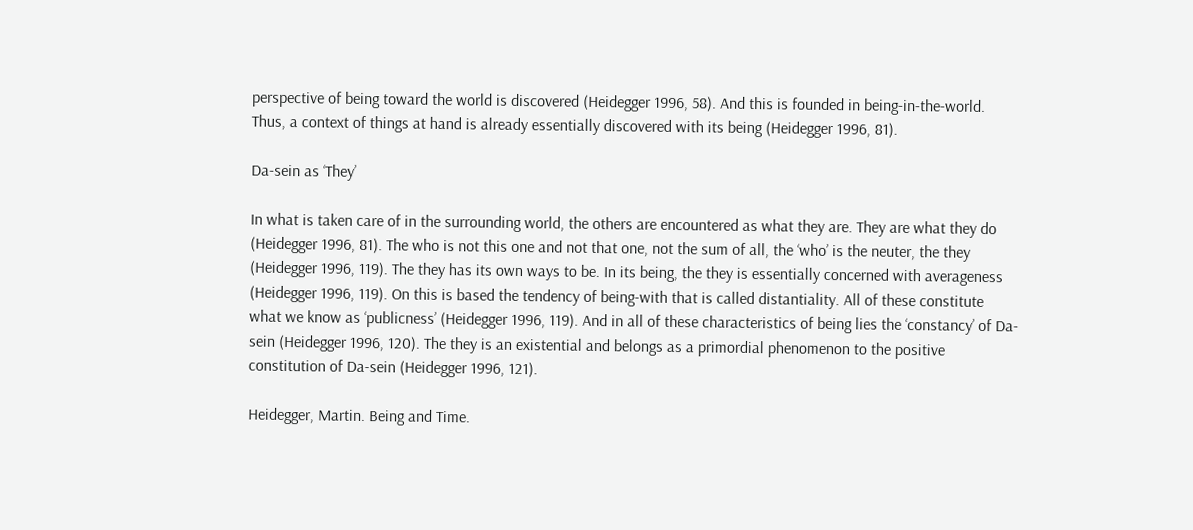perspective of being toward the world is discovered (Heidegger 1996, 58). And this is founded in being-in-the-world. Thus, a context of things at hand is already essentially discovered with its being (Heidegger 1996, 81).

Da-sein as ‘They’

In what is taken care of in the surrounding world, the others are encountered as what they are. They are what they do (Heidegger 1996, 81). The who is not this one and not that one, not the sum of all, the ‘who’ is the neuter, the they (Heidegger 1996, 119). The they has its own ways to be. In its being, the they is essentially concerned with averageness (Heidegger 1996, 119). On this is based the tendency of being-with that is called distantiality. All of these constitute what we know as ‘publicness’ (Heidegger 1996, 119). And in all of these characteristics of being lies the ‘constancy’ of Da-sein (Heidegger 1996, 120). The they is an existential and belongs as a primordial phenomenon to the positive constitution of Da-sein (Heidegger 1996, 121).

Heidegger, Martin. Being and Time.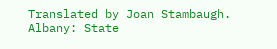Translated by Joan Stambaugh. Albany: State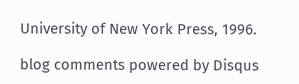University of New York Press, 1996.

blog comments powered by Disqus